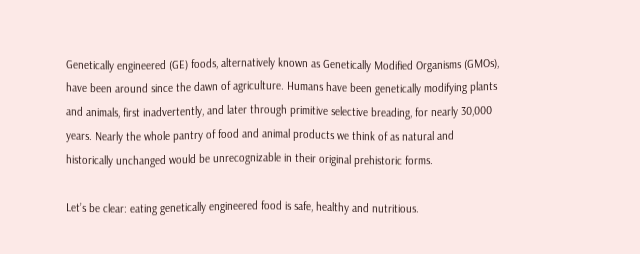Genetically engineered (GE) foods, alternatively known as Genetically Modified Organisms (GMOs), have been around since the dawn of agriculture. Humans have been genetically modifying plants and animals, first inadvertently, and later through primitive selective breading, for nearly 30,000 years. Nearly the whole pantry of food and animal products we think of as natural and historically unchanged would be unrecognizable in their original prehistoric forms.

Let’s be clear: eating genetically engineered food is safe, healthy and nutritious.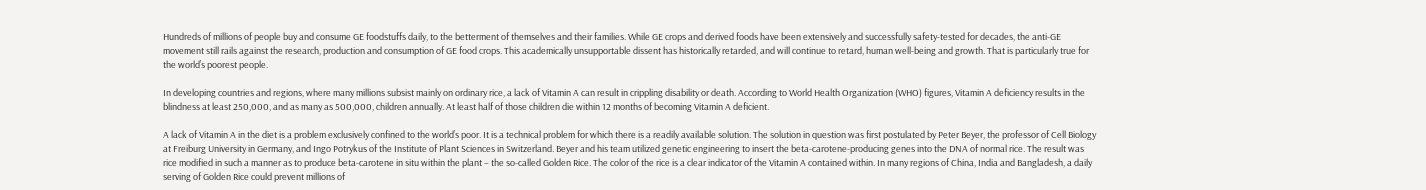Hundreds of millions of people buy and consume GE foodstuffs daily, to the betterment of themselves and their families. While GE crops and derived foods have been extensively and successfully safety-tested for decades, the anti-GE movement still rails against the research, production and consumption of GE food crops. This academically unsupportable dissent has historically retarded, and will continue to retard, human well-being and growth. That is particularly true for the world’s poorest people.

In developing countries and regions, where many millions subsist mainly on ordinary rice, a lack of Vitamin A can result in crippling disability or death. According to World Health Organization (WHO) figures, Vitamin A deficiency results in the blindness at least 250,000, and as many as 500,000, children annually. At least half of those children die within 12 months of becoming Vitamin A deficient.

A lack of Vitamin A in the diet is a problem exclusively confined to the world’s poor. It is a technical problem for which there is a readily available solution. The solution in question was first postulated by Peter Beyer, the professor of Cell Biology at Freiburg University in Germany, and Ingo Potrykus of the Institute of Plant Sciences in Switzerland. Beyer and his team utilized genetic engineering to insert the beta-carotene-producing genes into the DNA of normal rice. The result was rice modified in such a manner as to produce beta-carotene in situ within the plant – the so-called Golden Rice. The color of the rice is a clear indicator of the Vitamin A contained within. In many regions of China, India and Bangladesh, a daily serving of Golden Rice could prevent millions of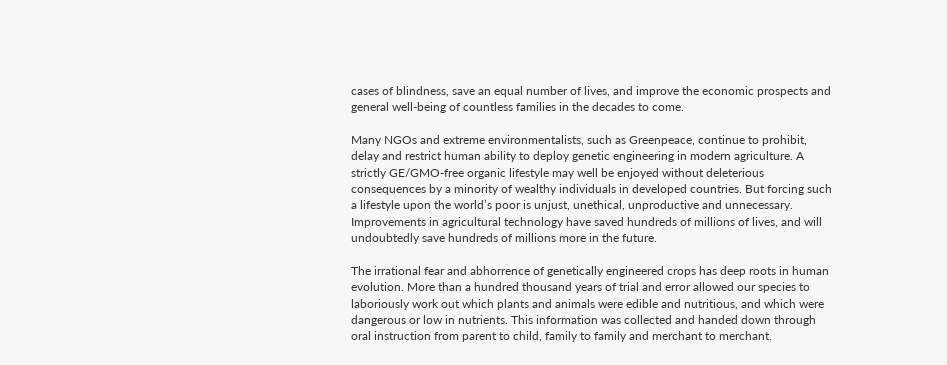cases of blindness, save an equal number of lives, and improve the economic prospects and general well-being of countless families in the decades to come.

Many NGOs and extreme environmentalists, such as Greenpeace, continue to prohibit, delay and restrict human ability to deploy genetic engineering in modern agriculture. A strictly GE/GMO-free organic lifestyle may well be enjoyed without deleterious consequences by a minority of wealthy individuals in developed countries. But forcing such a lifestyle upon the world’s poor is unjust, unethical, unproductive and unnecessary. Improvements in agricultural technology have saved hundreds of millions of lives, and will undoubtedly save hundreds of millions more in the future.

The irrational fear and abhorrence of genetically engineered crops has deep roots in human evolution. More than a hundred thousand years of trial and error allowed our species to laboriously work out which plants and animals were edible and nutritious, and which were dangerous or low in nutrients. This information was collected and handed down through oral instruction from parent to child, family to family and merchant to merchant.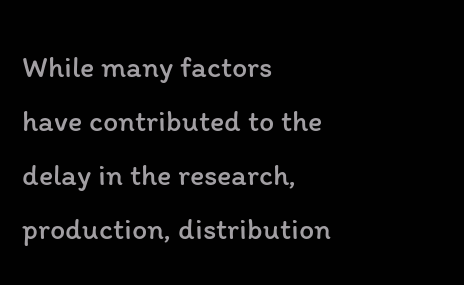While many factors have contributed to the delay in the research, production, distribution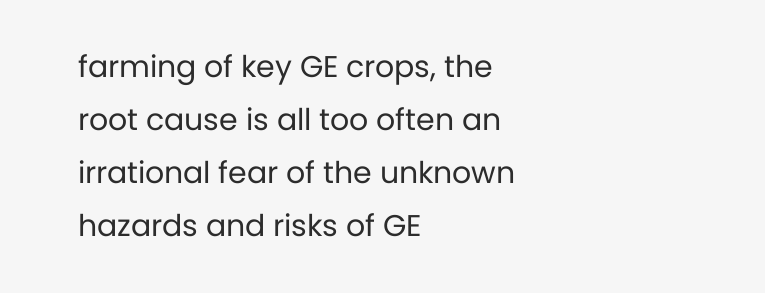farming of key GE crops, the root cause is all too often an irrational fear of the unknown hazards and risks of GE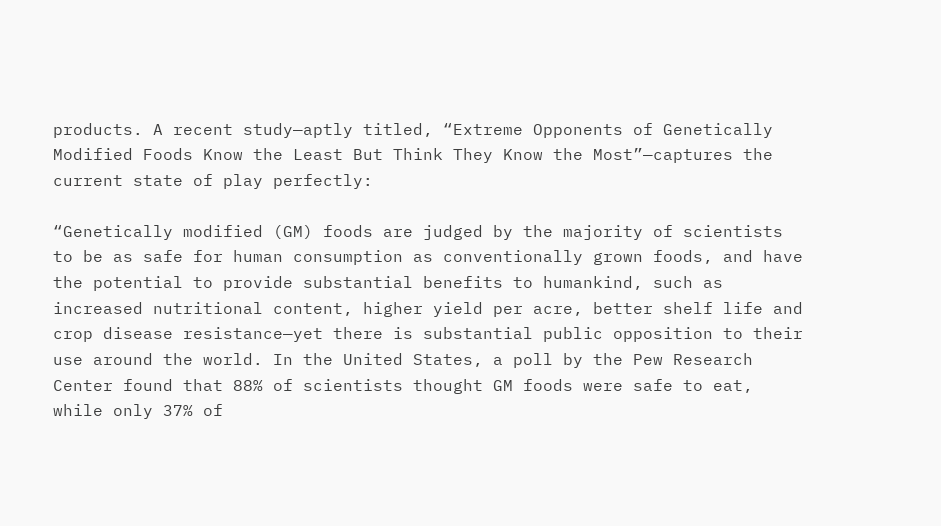products. A recent study—aptly titled, “Extreme Opponents of Genetically Modified Foods Know the Least But Think They Know the Most”—captures the current state of play perfectly:

“Genetically modified (GM) foods are judged by the majority of scientists to be as safe for human consumption as conventionally grown foods, and have the potential to provide substantial benefits to humankind, such as increased nutritional content, higher yield per acre, better shelf life and crop disease resistance—yet there is substantial public opposition to their use around the world. In the United States, a poll by the Pew Research Center found that 88% of scientists thought GM foods were safe to eat, while only 37% of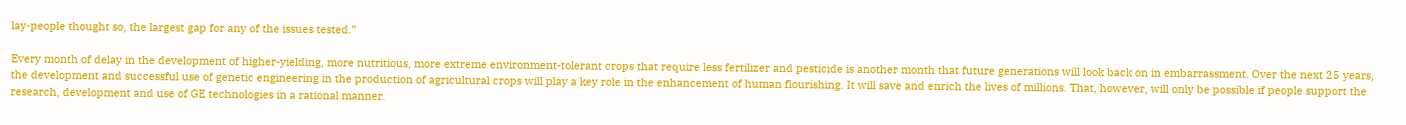lay-people thought so, the largest gap for any of the issues tested.”

Every month of delay in the development of higher-yielding, more nutritious, more extreme environment-tolerant crops that require less fertilizer and pesticide is another month that future generations will look back on in embarrassment. Over the next 25 years, the development and successful use of genetic engineering in the production of agricultural crops will play a key role in the enhancement of human flourishing. It will save and enrich the lives of millions. That, however, will only be possible if people support the research, development and use of GE technologies in a rational manner.